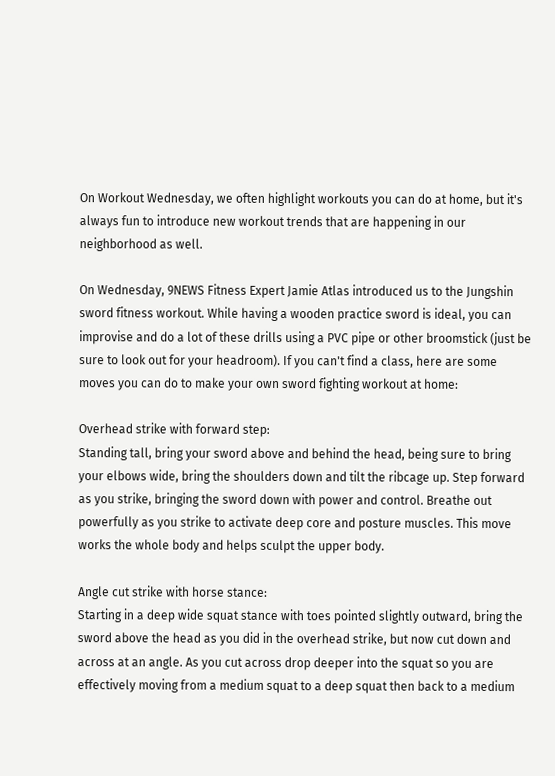On Workout Wednesday, we often highlight workouts you can do at home, but it's always fun to introduce new workout trends that are happening in our neighborhood as well.

On Wednesday, 9NEWS Fitness Expert Jamie Atlas introduced us to the Jungshin sword fitness workout. While having a wooden practice sword is ideal, you can improvise and do a lot of these drills using a PVC pipe or other broomstick (just be sure to look out for your headroom). If you can't find a class, here are some moves you can do to make your own sword fighting workout at home:

Overhead strike with forward step:
Standing tall, bring your sword above and behind the head, being sure to bring your elbows wide, bring the shoulders down and tilt the ribcage up. Step forward as you strike, bringing the sword down with power and control. Breathe out powerfully as you strike to activate deep core and posture muscles. This move works the whole body and helps sculpt the upper body.

Angle cut strike with horse stance:
Starting in a deep wide squat stance with toes pointed slightly outward, bring the sword above the head as you did in the overhead strike, but now cut down and across at an angle. As you cut across drop deeper into the squat so you are effectively moving from a medium squat to a deep squat then back to a medium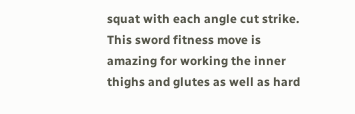squat with each angle cut strike. This sword fitness move is amazing for working the inner thighs and glutes as well as hard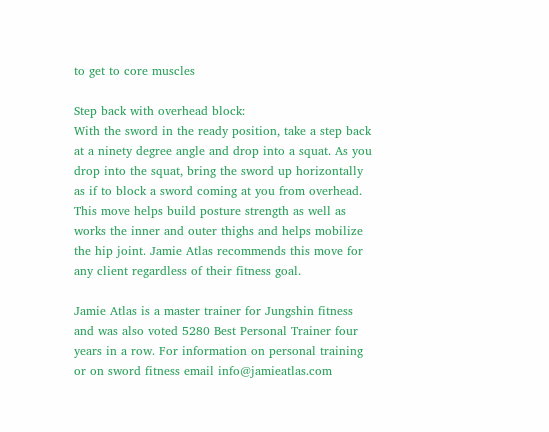to get to core muscles

Step back with overhead block:
With the sword in the ready position, take a step back at a ninety degree angle and drop into a squat. As you drop into the squat, bring the sword up horizontally as if to block a sword coming at you from overhead. This move helps build posture strength as well as works the inner and outer thighs and helps mobilize the hip joint. Jamie Atlas recommends this move for any client regardless of their fitness goal.

Jamie Atlas is a master trainer for Jungshin fitness and was also voted 5280 Best Personal Trainer four years in a row. For information on personal training or on sword fitness email info@jamieatlas.com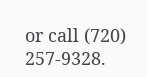or call (720) 257-9328.